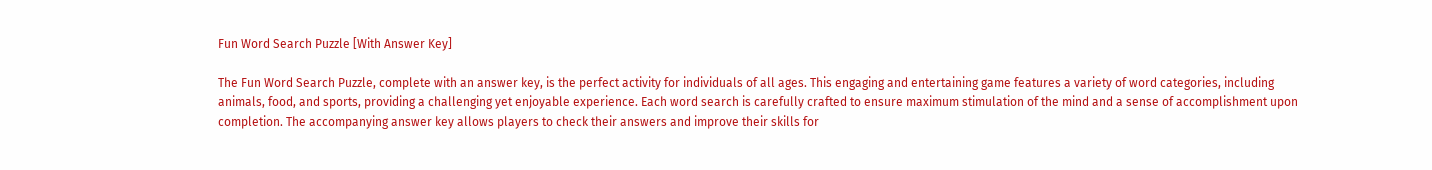Fun Word Search Puzzle [With Answer Key]

The Fun Word Search Puzzle, complete with an answer key, is the perfect activity for individuals of all ages. This engaging and entertaining game features a variety of word categories, including animals, food, and sports, providing a challenging yet enjoyable experience. Each word search is carefully crafted to ensure maximum stimulation of the mind and a sense of accomplishment upon completion. The accompanying answer key allows players to check their answers and improve their skills for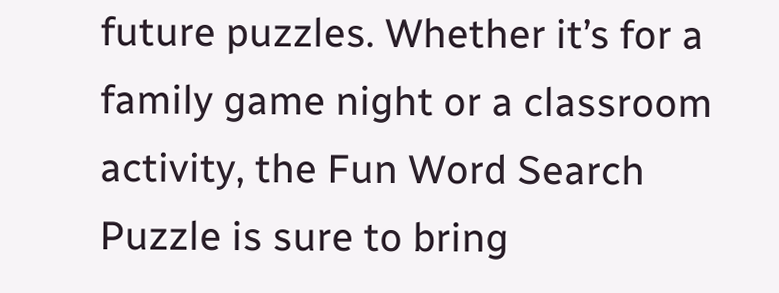future puzzles. Whether it’s for a family game night or a classroom activity, the Fun Word Search Puzzle is sure to bring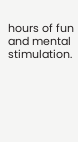hours of fun and mental stimulation.